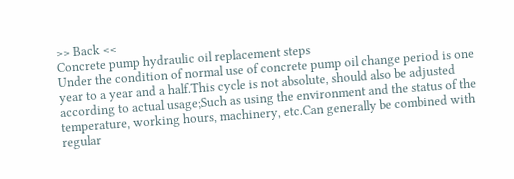>> Back <<
Concrete pump hydraulic oil replacement steps
Under the condition of normal use of concrete pump oil change period is one year to a year and a half.This cycle is not absolute, should also be adjusted according to actual usage;Such as using the environment and the status of the temperature, working hours, machinery, etc.Can generally be combined with regular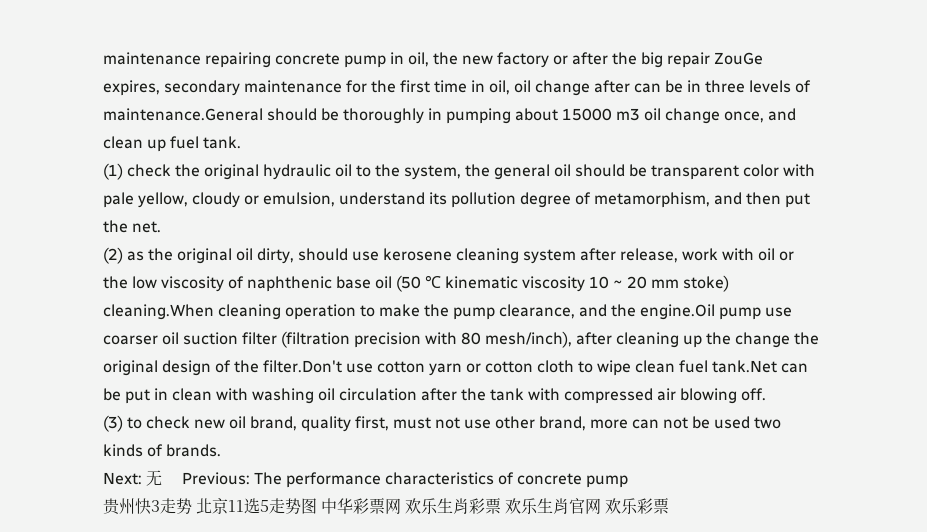maintenance repairing concrete pump in oil, the new factory or after the big repair ZouGe expires, secondary maintenance for the first time in oil, oil change after can be in three levels of maintenance.General should be thoroughly in pumping about 15000 m3 oil change once, and clean up fuel tank.
(1) check the original hydraulic oil to the system, the general oil should be transparent color with pale yellow, cloudy or emulsion, understand its pollution degree of metamorphism, and then put the net.
(2) as the original oil dirty, should use kerosene cleaning system after release, work with oil or the low viscosity of naphthenic base oil (50 ℃ kinematic viscosity 10 ~ 20 mm stoke) cleaning.When cleaning operation to make the pump clearance, and the engine.Oil pump use coarser oil suction filter (filtration precision with 80 mesh/inch), after cleaning up the change the original design of the filter.Don't use cotton yarn or cotton cloth to wipe clean fuel tank.Net can be put in clean with washing oil circulation after the tank with compressed air blowing off.
(3) to check new oil brand, quality first, must not use other brand, more can not be used two kinds of brands.
Next: 无     Previous: The performance characteristics of concrete pump
贵州快3走势 北京11选5走势图 中华彩票网 欢乐生肖彩票 欢乐生肖官网 欢乐彩票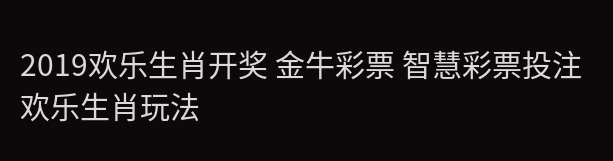2019欢乐生肖开奖 金牛彩票 智慧彩票投注 欢乐生肖玩法